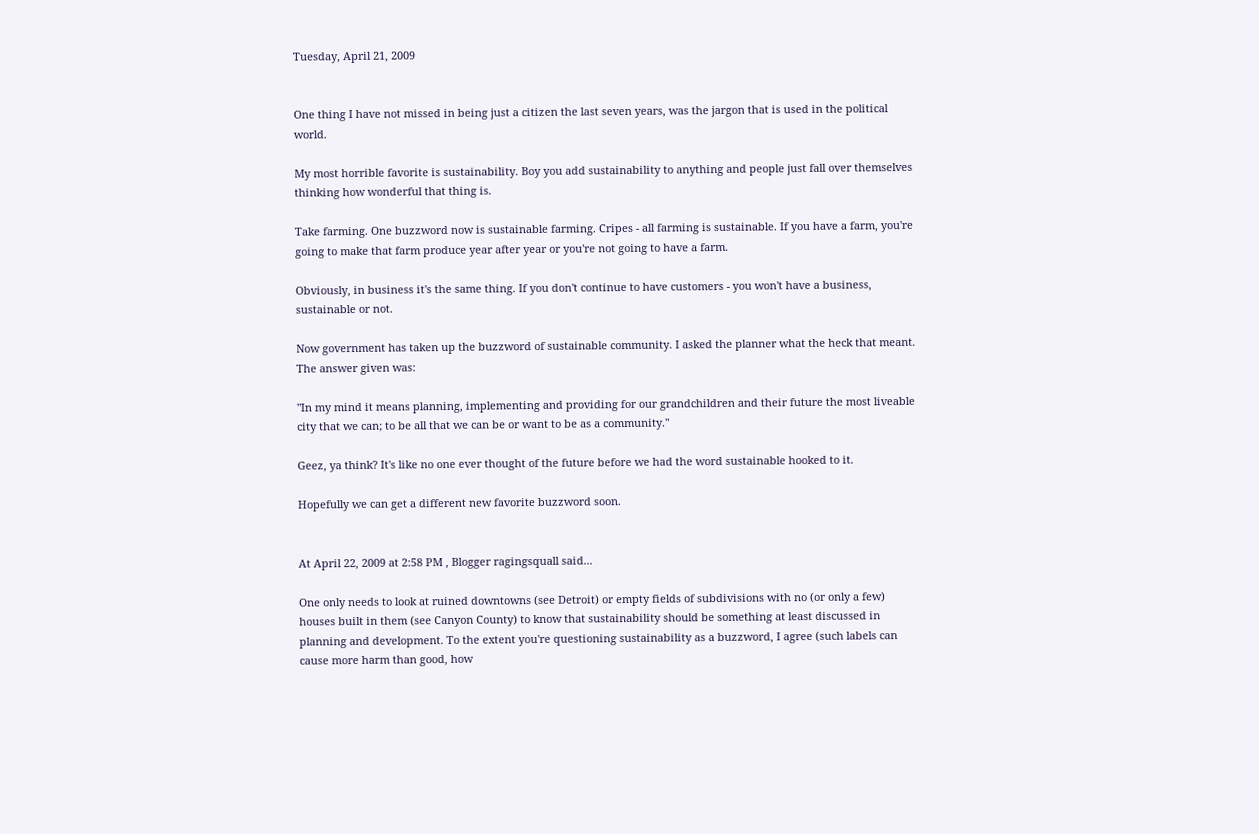Tuesday, April 21, 2009


One thing I have not missed in being just a citizen the last seven years, was the jargon that is used in the political world.

My most horrible favorite is sustainability. Boy you add sustainability to anything and people just fall over themselves thinking how wonderful that thing is.

Take farming. One buzzword now is sustainable farming. Cripes - all farming is sustainable. If you have a farm, you're going to make that farm produce year after year or you're not going to have a farm.

Obviously, in business it's the same thing. If you don't continue to have customers - you won't have a business, sustainable or not.

Now government has taken up the buzzword of sustainable community. I asked the planner what the heck that meant. The answer given was:

"In my mind it means planning, implementing and providing for our grandchildren and their future the most liveable city that we can; to be all that we can be or want to be as a community."

Geez, ya think? It's like no one ever thought of the future before we had the word sustainable hooked to it.

Hopefully we can get a different new favorite buzzword soon.


At April 22, 2009 at 2:58 PM , Blogger ragingsquall said...

One only needs to look at ruined downtowns (see Detroit) or empty fields of subdivisions with no (or only a few) houses built in them (see Canyon County) to know that sustainability should be something at least discussed in planning and development. To the extent you're questioning sustainability as a buzzword, I agree (such labels can cause more harm than good, how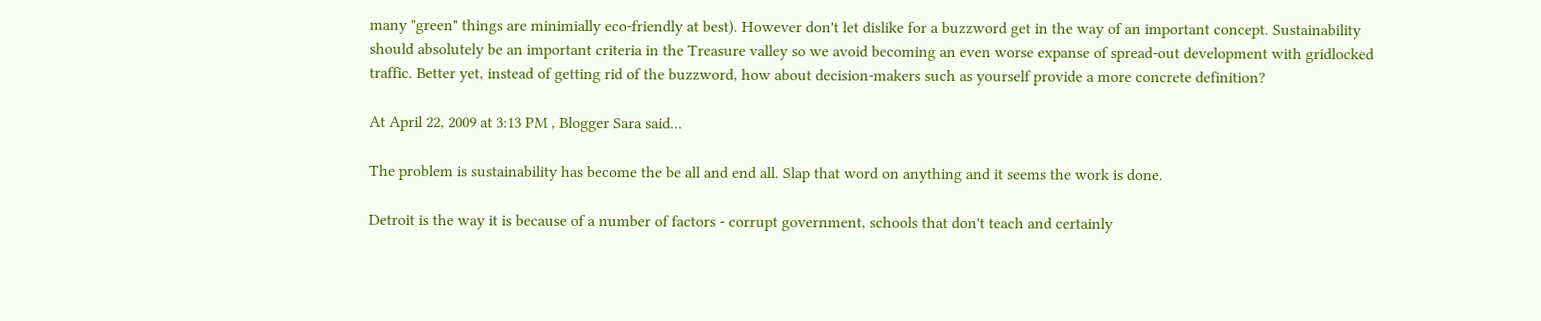many "green" things are minimially eco-friendly at best). However don't let dislike for a buzzword get in the way of an important concept. Sustainability should absolutely be an important criteria in the Treasure valley so we avoid becoming an even worse expanse of spread-out development with gridlocked traffic. Better yet, instead of getting rid of the buzzword, how about decision-makers such as yourself provide a more concrete definition?

At April 22, 2009 at 3:13 PM , Blogger Sara said...

The problem is sustainability has become the be all and end all. Slap that word on anything and it seems the work is done.

Detroit is the way it is because of a number of factors - corrupt government, schools that don't teach and certainly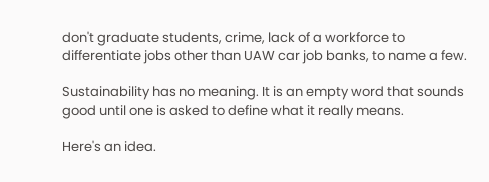don't graduate students, crime, lack of a workforce to differentiate jobs other than UAW car job banks, to name a few.

Sustainability has no meaning. It is an empty word that sounds good until one is asked to define what it really means.

Here's an idea.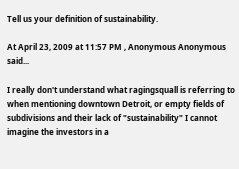Tell us your definition of sustainability.

At April 23, 2009 at 11:57 PM , Anonymous Anonymous said...

I really don't understand what ragingsquall is referring to when mentioning downtown Detroit, or empty fields of subdivisions and their lack of "sustainability" I cannot imagine the investors in a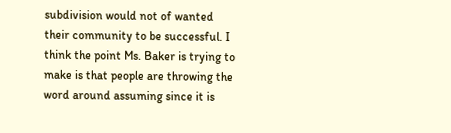subdivision would not of wanted their community to be successful. I think the point Ms. Baker is trying to make is that people are throwing the word around assuming since it is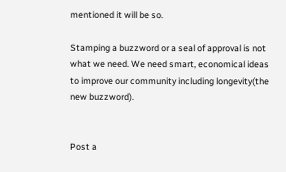mentioned it will be so.

Stamping a buzzword or a seal of approval is not what we need. We need smart, economical ideas to improve our community including longevity(the new buzzword).


Post a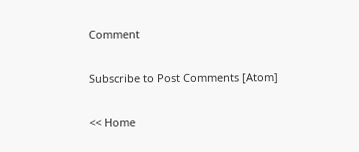Comment

Subscribe to Post Comments [Atom]

<< Home